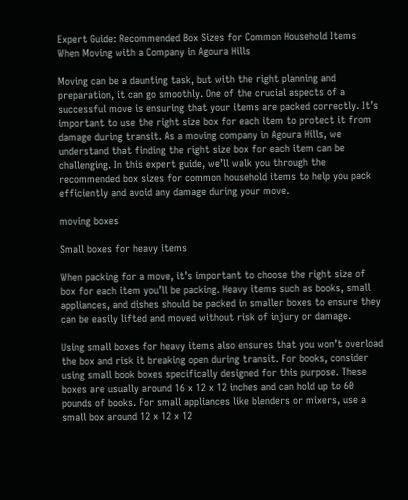Expert Guide: Recommended Box Sizes for Common Household Items When Moving with a Company in Agoura Hills

Moving can be a daunting task, but with the right planning and preparation, it can go smoothly. One of the crucial aspects of a successful move is ensuring that your items are packed correctly. It’s important to use the right size box for each item to protect it from damage during transit. As a moving company in Agoura Hills, we understand that finding the right size box for each item can be challenging. In this expert guide, we’ll walk you through the recommended box sizes for common household items to help you pack efficiently and avoid any damage during your move.

moving boxes

Small boxes for heavy items

When packing for a move, it’s important to choose the right size of box for each item you’ll be packing. Heavy items such as books, small appliances, and dishes should be packed in smaller boxes to ensure they can be easily lifted and moved without risk of injury or damage.

Using small boxes for heavy items also ensures that you won’t overload the box and risk it breaking open during transit. For books, consider using small book boxes specifically designed for this purpose. These boxes are usually around 16 x 12 x 12 inches and can hold up to 60 pounds of books. For small appliances like blenders or mixers, use a small box around 12 x 12 x 12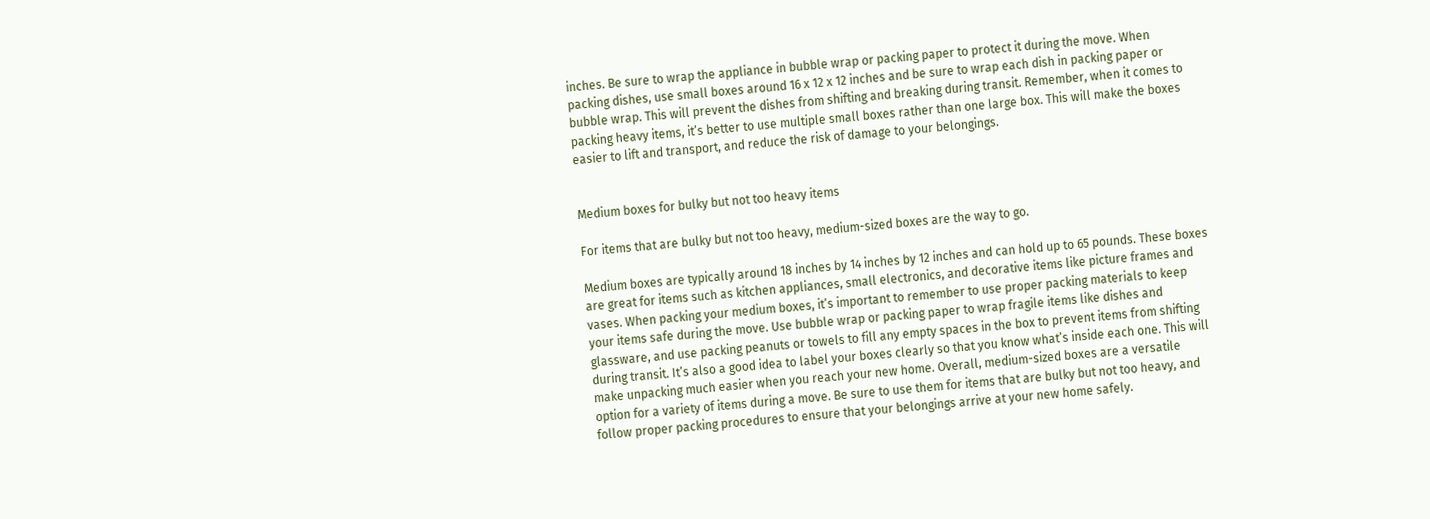inches. Be sure to wrap the appliance in bubble wrap or packing paper to protect it during the move. When packing dishes, use small boxes around 16 x 12 x 12 inches and be sure to wrap each dish in packing paper or bubble wrap. This will prevent the dishes from shifting and breaking during transit. Remember, when it comes to packing heavy items, it’s better to use multiple small boxes rather than one large box. This will make the boxes easier to lift and transport, and reduce the risk of damage to your belongings.


Medium boxes for bulky but not too heavy items

For items that are bulky but not too heavy, medium-sized boxes are the way to go.

Medium boxes are typically around 18 inches by 14 inches by 12 inches and can hold up to 65 pounds. These boxes are great for items such as kitchen appliances, small electronics, and decorative items like picture frames and vases. When packing your medium boxes, it’s important to remember to use proper packing materials to keep your items safe during the move. Use bubble wrap or packing paper to wrap fragile items like dishes and glassware, and use packing peanuts or towels to fill any empty spaces in the box to prevent items from shifting during transit. It’s also a good idea to label your boxes clearly so that you know what’s inside each one. This will make unpacking much easier when you reach your new home. Overall, medium-sized boxes are a versatile option for a variety of items during a move. Be sure to use them for items that are bulky but not too heavy, and follow proper packing procedures to ensure that your belongings arrive at your new home safely.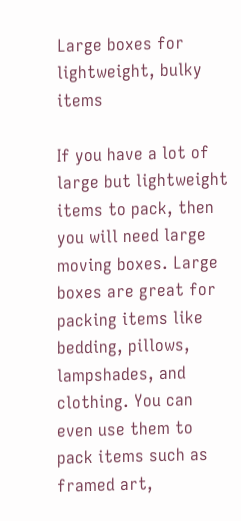Large boxes for lightweight, bulky items

If you have a lot of large but lightweight items to pack, then you will need large moving boxes. Large boxes are great for packing items like bedding, pillows, lampshades, and clothing. You can even use them to pack items such as framed art,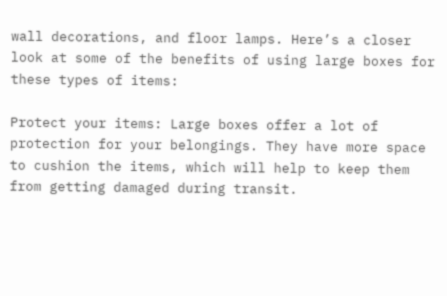wall decorations, and floor lamps. Here’s a closer look at some of the benefits of using large boxes for these types of items:

Protect your items: Large boxes offer a lot of protection for your belongings. They have more space to cushion the items, which will help to keep them from getting damaged during transit.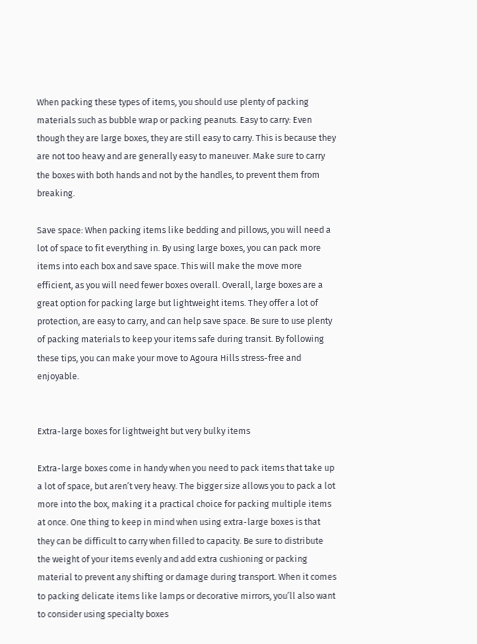When packing these types of items, you should use plenty of packing materials such as bubble wrap or packing peanuts. Easy to carry: Even though they are large boxes, they are still easy to carry. This is because they are not too heavy and are generally easy to maneuver. Make sure to carry the boxes with both hands and not by the handles, to prevent them from breaking.

Save space: When packing items like bedding and pillows, you will need a lot of space to fit everything in. By using large boxes, you can pack more items into each box and save space. This will make the move more efficient, as you will need fewer boxes overall. Overall, large boxes are a great option for packing large but lightweight items. They offer a lot of protection, are easy to carry, and can help save space. Be sure to use plenty of packing materials to keep your items safe during transit. By following these tips, you can make your move to Agoura Hills stress-free and enjoyable.


Extra-large boxes for lightweight but very bulky items

Extra-large boxes come in handy when you need to pack items that take up a lot of space, but aren’t very heavy. The bigger size allows you to pack a lot more into the box, making it a practical choice for packing multiple items at once. One thing to keep in mind when using extra-large boxes is that they can be difficult to carry when filled to capacity. Be sure to distribute the weight of your items evenly and add extra cushioning or packing material to prevent any shifting or damage during transport. When it comes to packing delicate items like lamps or decorative mirrors, you’ll also want to consider using specialty boxes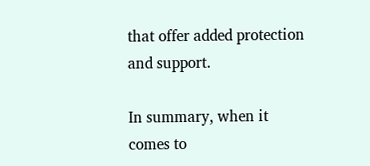that offer added protection and support.

In summary, when it comes to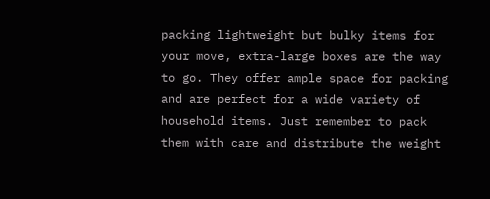packing lightweight but bulky items for your move, extra-large boxes are the way to go. They offer ample space for packing and are perfect for a wide variety of household items. Just remember to pack them with care and distribute the weight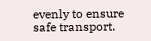evenly to ensure safe transport.